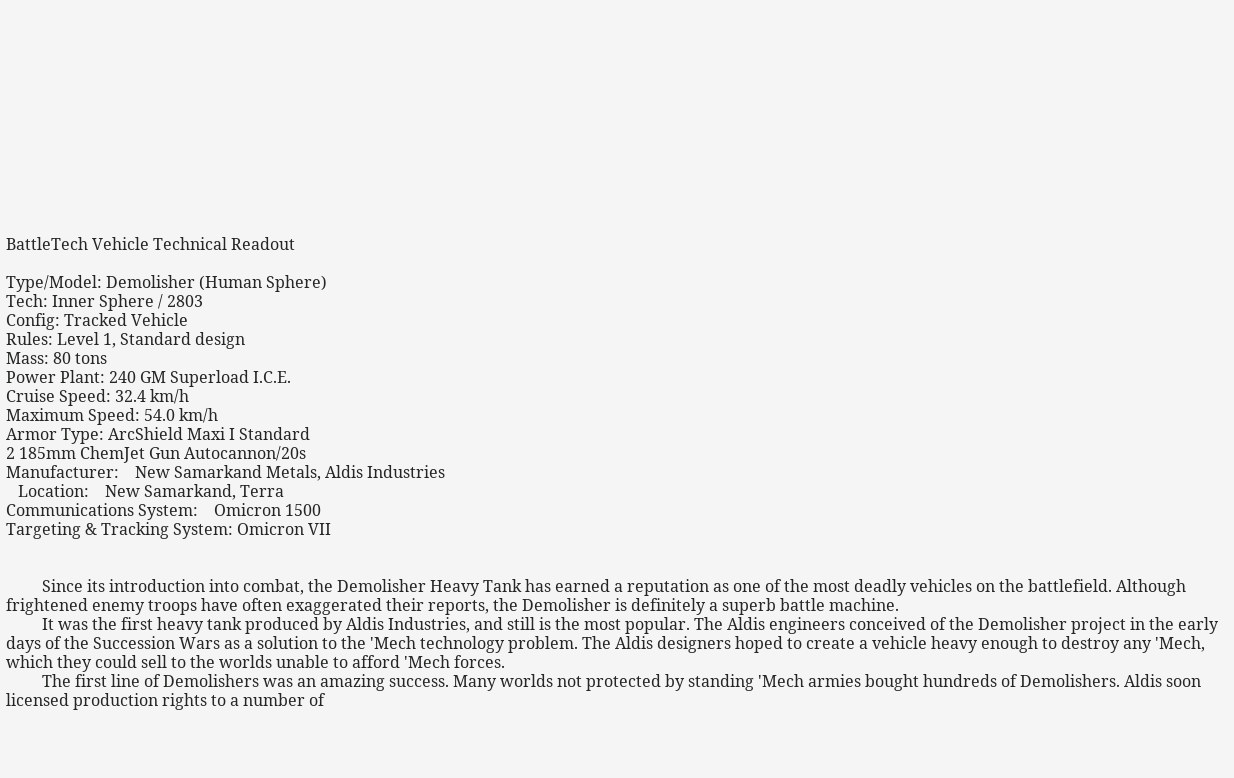BattleTech Vehicle Technical Readout

Type/Model: Demolisher (Human Sphere)
Tech: Inner Sphere / 2803
Config: Tracked Vehicle
Rules: Level 1, Standard design
Mass: 80 tons
Power Plant: 240 GM Superload I.C.E.
Cruise Speed: 32.4 km/h
Maximum Speed: 54.0 km/h
Armor Type: ArcShield Maxi I Standard
2 185mm ChemJet Gun Autocannon/20s
Manufacturer:    New Samarkand Metals, Aldis Industries
   Location:    New Samarkand, Terra
Communications System:    Omicron 1500
Targeting & Tracking System: Omicron VII


         Since its introduction into combat, the Demolisher Heavy Tank has earned a reputation as one of the most deadly vehicles on the battlefield. Although frightened enemy troops have often exaggerated their reports, the Demolisher is definitely a superb battle machine.
         It was the first heavy tank produced by Aldis Industries, and still is the most popular. The Aldis engineers conceived of the Demolisher project in the early days of the Succession Wars as a solution to the 'Mech technology problem. The Aldis designers hoped to create a vehicle heavy enough to destroy any 'Mech, which they could sell to the worlds unable to afford 'Mech forces.
         The first line of Demolishers was an amazing success. Many worlds not protected by standing 'Mech armies bought hundreds of Demolishers. Aldis soon licensed production rights to a number of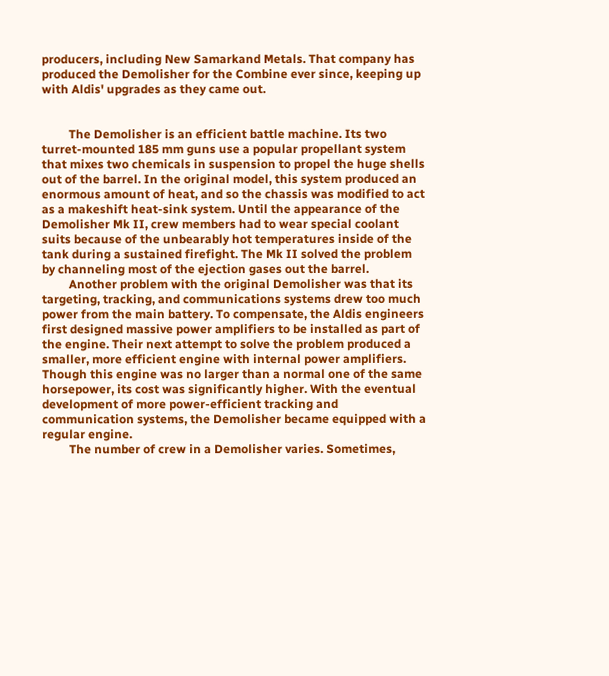producers, including New Samarkand Metals. That company has produced the Demolisher for the Combine ever since, keeping up with Aldis' upgrades as they came out.


         The Demolisher is an efficient battle machine. Its two turret-mounted 185 mm guns use a popular propellant system that mixes two chemicals in suspension to propel the huge shells out of the barrel. In the original model, this system produced an enormous amount of heat, and so the chassis was modified to act as a makeshift heat-sink system. Until the appearance of the Demolisher Mk II, crew members had to wear special coolant suits because of the unbearably hot temperatures inside of the tank during a sustained firefight. The Mk II solved the problem by channeling most of the ejection gases out the barrel.
         Another problem with the original Demolisher was that its targeting, tracking, and communications systems drew too much power from the main battery. To compensate, the Aldis engineers first designed massive power amplifiers to be installed as part of the engine. Their next attempt to solve the problem produced a smaller, more efficient engine with internal power amplifiers. Though this engine was no larger than a normal one of the same horsepower, its cost was significantly higher. With the eventual development of more power-efficient tracking and communication systems, the Demolisher became equipped with a regular engine.
         The number of crew in a Demolisher varies. Sometimes,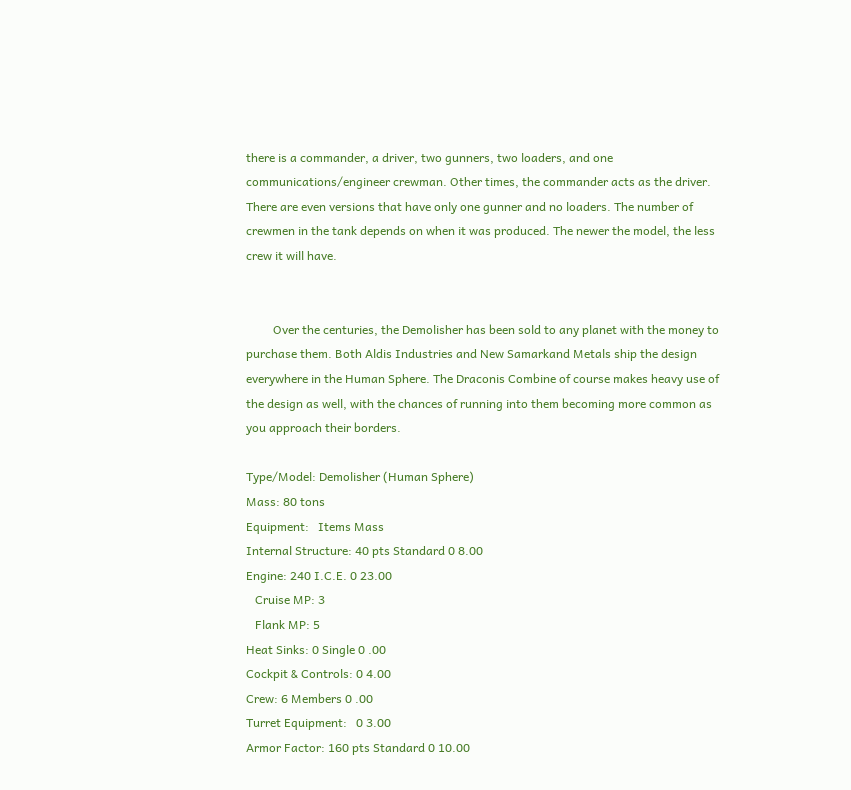there is a commander, a driver, two gunners, two loaders, and one communications/engineer crewman. Other times, the commander acts as the driver. There are even versions that have only one gunner and no loaders. The number of crewmen in the tank depends on when it was produced. The newer the model, the less crew it will have.


         Over the centuries, the Demolisher has been sold to any planet with the money to purchase them. Both Aldis Industries and New Samarkand Metals ship the design everywhere in the Human Sphere. The Draconis Combine of course makes heavy use of the design as well, with the chances of running into them becoming more common as you approach their borders.

Type/Model: Demolisher (Human Sphere)
Mass: 80 tons
Equipment:   Items Mass
Internal Structure: 40 pts Standard 0 8.00
Engine: 240 I.C.E. 0 23.00
   Cruise MP: 3
   Flank MP: 5
Heat Sinks: 0 Single 0 .00
Cockpit & Controls: 0 4.00
Crew: 6 Members 0 .00
Turret Equipment:   0 3.00
Armor Factor: 160 pts Standard 0 10.00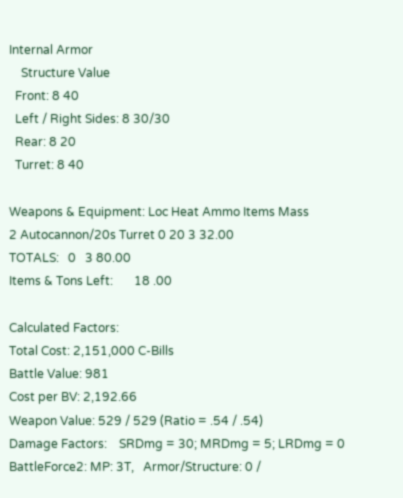Internal Armor
    Structure Value
  Front: 8 40
  Left / Right Sides: 8 30/30
  Rear: 8 20
  Turret: 8 40

Weapons & Equipment: Loc Heat Ammo Items Mass
2 Autocannon/20s Turret 0 20 3 32.00
TOTALS:   0   3 80.00
Items & Tons Left:       18 .00

Calculated Factors:
Total Cost: 2,151,000 C-Bills
Battle Value: 981
Cost per BV: 2,192.66
Weapon Value: 529 / 529 (Ratio = .54 / .54)
Damage Factors:    SRDmg = 30; MRDmg = 5; LRDmg = 0
BattleForce2: MP: 3T,   Armor/Structure: 0 /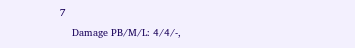7
    Damage PB/M/L: 4/4/-,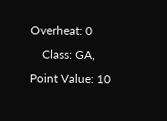Overheat: 0
    Class: GA,   Point Value: 10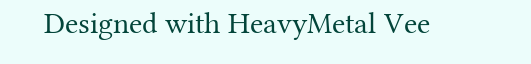Designed with HeavyMetal Vee